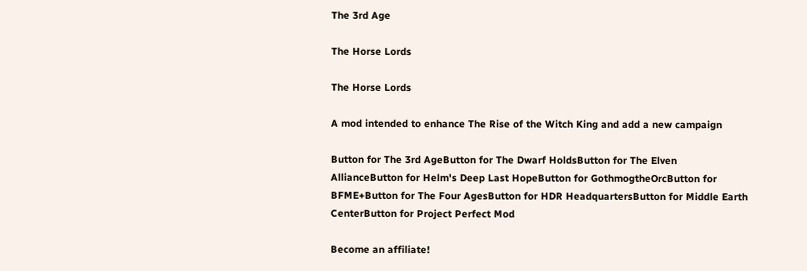The 3rd Age

The Horse Lords

The Horse Lords

A mod intended to enhance The Rise of the Witch King and add a new campaign

Button for The 3rd AgeButton for The Dwarf HoldsButton for The Elven AllianceButton for Helm's Deep Last HopeButton for GothmogtheOrcButton for BFME+Button for The Four AgesButton for HDR HeadquartersButton for Middle Earth CenterButton for Project Perfect Mod

Become an affiliate!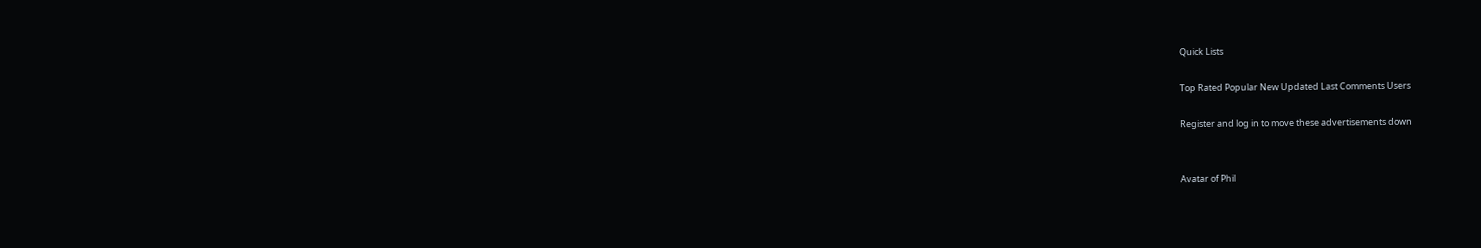Quick Lists

Top Rated Popular New Updated Last Comments Users

Register and log in to move these advertisements down


Avatar of Phil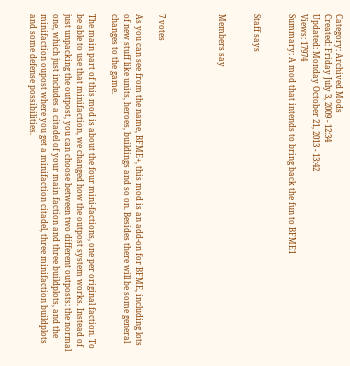Category: Archived Mods
Created: Friday July 3, 2009 - 12:34
Updated: Monday October 21, 2013 - 13:42
Views: 17974
Summary: A mod that intends to bring back the fun to BFME1


Staff says


Members say




7 votes

As you can see from the name, BFME+, this mod is an add-on for BFME, including lots of new stuff like units, heroes, buildings and so on. Besides there will be some general changes to the game.

The main part of this mod is about the four mini-factions, one per original faction. To be able to use that minifaction, we changed how the outpost system works. Instead of just unpacking the outpost, you can choose between two different outposts: the normal one, which just includes a citadel of your main faction and three buildplots, and the minifaction oupost where you get a minifaction citadel, three minifaction buildplots and some defense possibilities.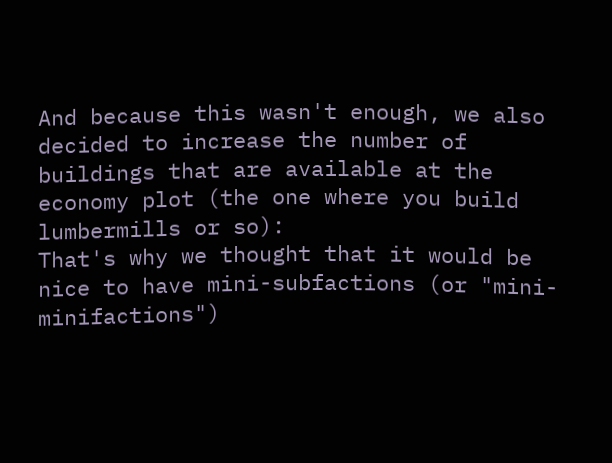And because this wasn't enough, we also decided to increase the number of buildings that are available at the economy plot (the one where you build lumbermills or so):
That's why we thought that it would be nice to have mini-subfactions (or "mini-minifactions")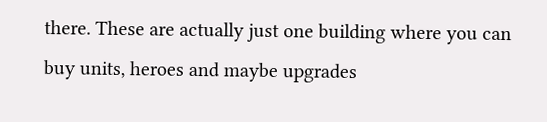there. These are actually just one building where you can buy units, heroes and maybe upgrades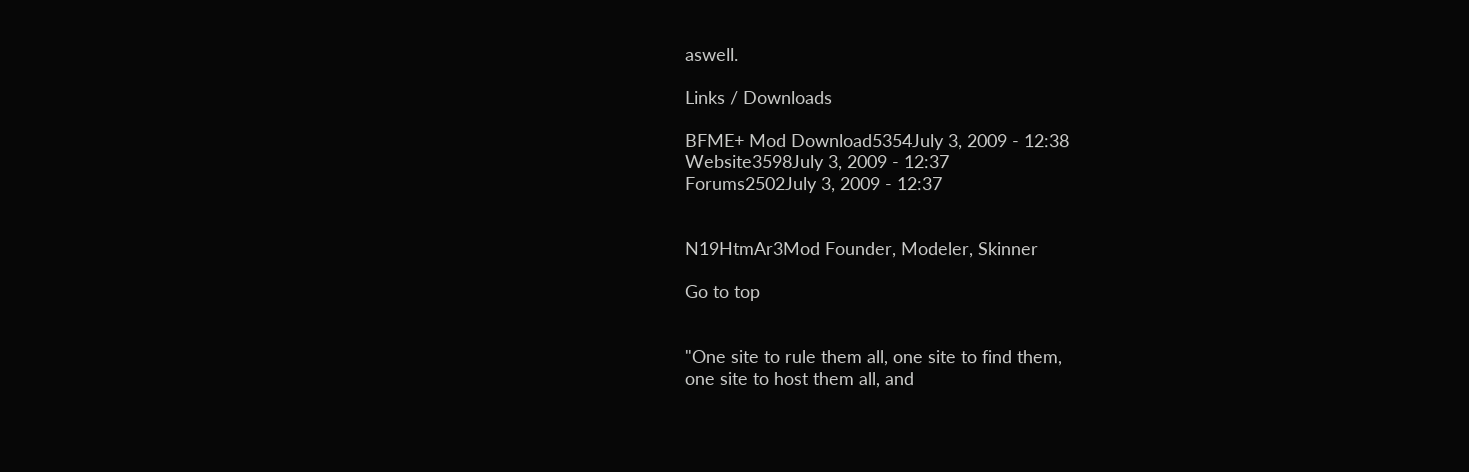aswell.

Links / Downloads

BFME+ Mod Download5354July 3, 2009 - 12:38
Website3598July 3, 2009 - 12:37
Forums2502July 3, 2009 - 12:37


N19HtmAr3Mod Founder, Modeler, Skinner

Go to top


"One site to rule them all, one site to find them,
one site to host them all, and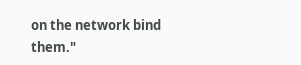on the network bind them."